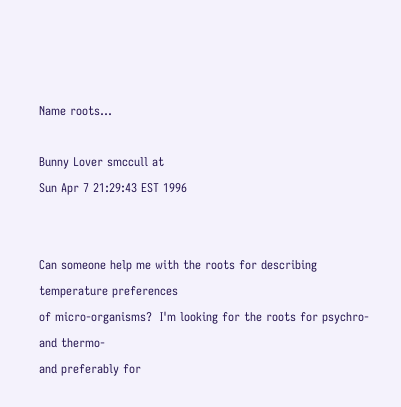Name roots...

Bunny Lover smccull at
Sun Apr 7 21:29:43 EST 1996


Can someone help me with the roots for describing temperature preferences
of micro-organisms?  I'm looking for the roots for psychro- and thermo-
and preferably for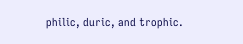philic, duric, and trophic.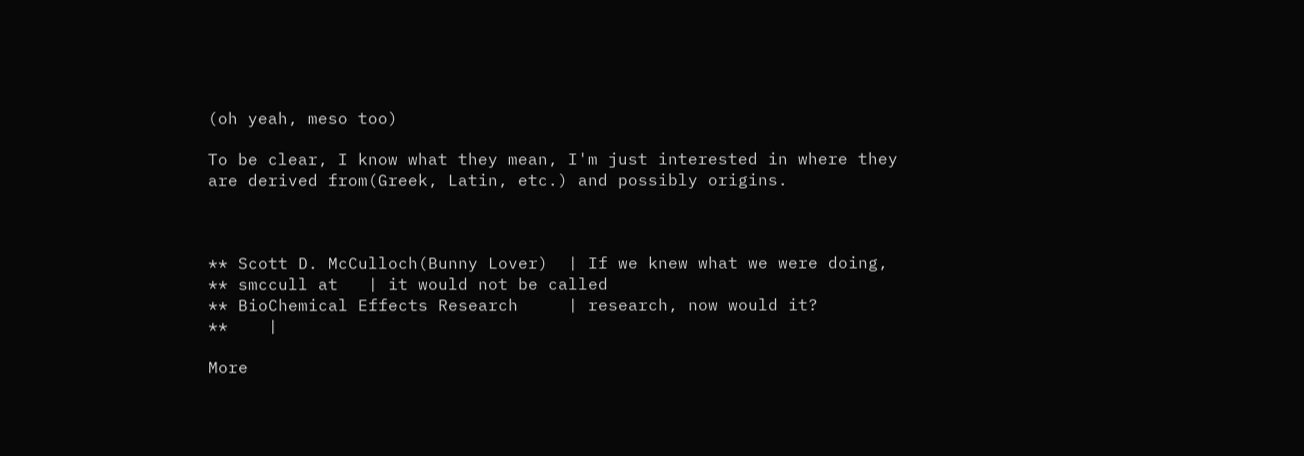(oh yeah, meso too)

To be clear, I know what they mean, I'm just interested in where they
are derived from(Greek, Latin, etc.) and possibly origins.



** Scott D. McCulloch(Bunny Lover)  | If we knew what we were doing,
** smccull at   | it would not be called
** BioChemical Effects Research     | research, now would it?
**    |

More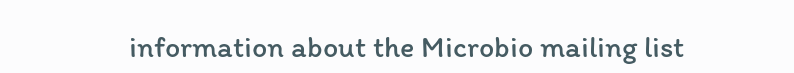information about the Microbio mailing list